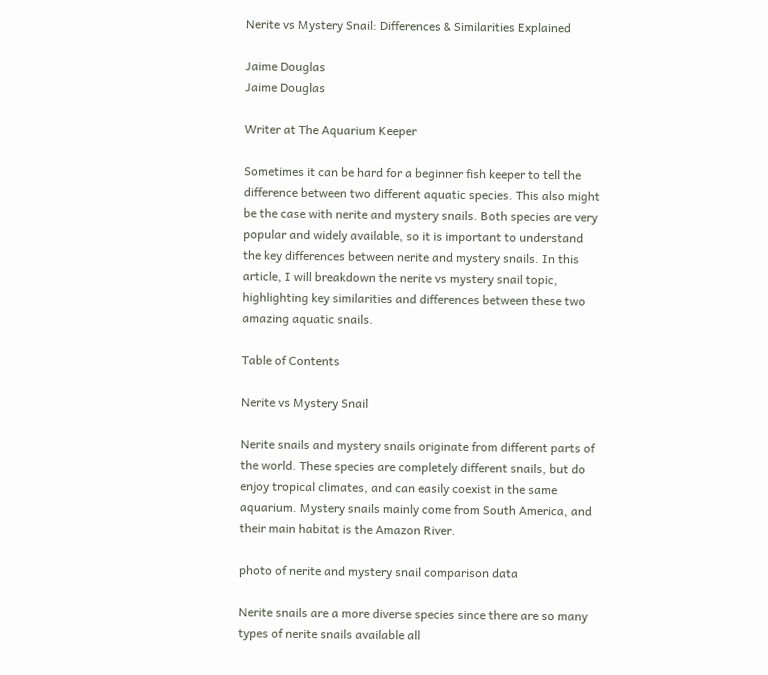Nerite vs Mystery Snail: Differences & Similarities Explained

Jaime Douglas
Jaime Douglas

Writer at The Aquarium Keeper

Sometimes it can be hard for a beginner fish keeper to tell the difference between two different aquatic species. This also might be the case with nerite and mystery snails. Both species are very popular and widely available, so it is important to understand the key differences between nerite and mystery snails. In this article, I will breakdown the nerite vs mystery snail topic, highlighting key similarities and differences between these two amazing aquatic snails.

Table of Contents

Nerite vs Mystery Snail

Nerite snails and mystery snails originate from different parts of the world. These species are completely different snails, but do enjoy tropical climates, and can easily coexist in the same aquarium. Mystery snails mainly come from South America, and their main habitat is the Amazon River.

photo of nerite and mystery snail comparison data

Nerite snails are a more diverse species since there are so many types of nerite snails available all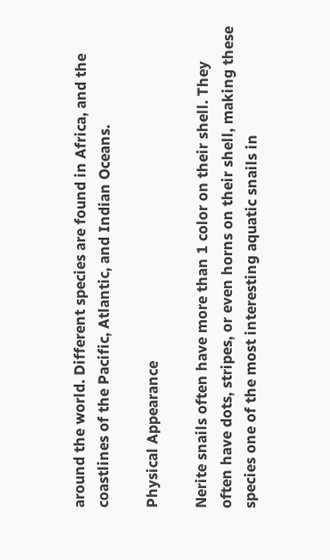around the world. Different species are found in Africa, and the coastlines of the Pacific, Atlantic, and Indian Oceans.

Physical Appearance

Nerite snails often have more than 1 color on their shell. They often have dots, stripes, or even horns on their shell, making these species one of the most interesting aquatic snails in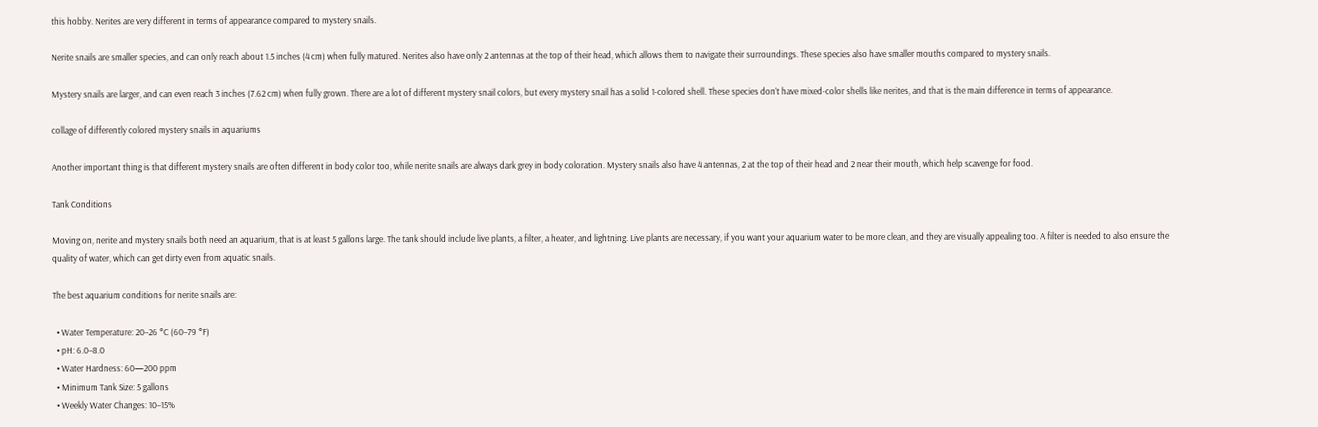this hobby. Nerites are very different in terms of appearance compared to mystery snails.

Nerite snails are smaller species, and can only reach about 1.5 inches (4 cm) when fully matured. Nerites also have only 2 antennas at the top of their head, which allows them to navigate their surroundings. These species also have smaller mouths compared to mystery snails.

Mystery snails are larger, and can even reach 3 inches (7.62 cm) when fully grown. There are a lot of different mystery snail colors, but every mystery snail has a solid 1-colored shell. These species don’t have mixed-color shells like nerites, and that is the main difference in terms of appearance.

collage of differently colored mystery snails in aquariums

Another important thing is that different mystery snails are often different in body color too, while nerite snails are always dark grey in body coloration. Mystery snails also have 4 antennas, 2 at the top of their head and 2 near their mouth, which help scavenge for food.

Tank Conditions

Moving on, nerite and mystery snails both need an aquarium, that is at least 5 gallons large. The tank should include live plants, a filter, a heater, and lightning. Live plants are necessary, if you want your aquarium water to be more clean, and they are visually appealing too. A filter is needed to also ensure the quality of water, which can get dirty even from aquatic snails.

The best aquarium conditions for nerite snails are:

  • Water Temperature: 20–26 °C (60–79 °F)
  • pH: 6.0–8.0
  • Water Hardness: 60—200 ppm
  • Minimum Tank Size: 5 gallons
  • Weekly Water Changes: 10–15%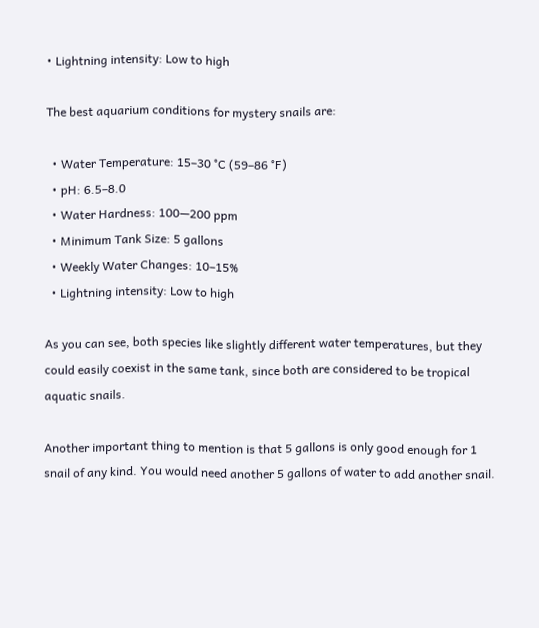• Lightning intensity: Low to high

The best aquarium conditions for mystery snails are:

  • Water Temperature: 15–30 °C (59–86 °F)
  • pH: 6.5–8.0
  • Water Hardness: 100—200 ppm
  • Minimum Tank Size: 5 gallons
  • Weekly Water Changes: 10–15%
  • Lightning intensity: Low to high

As you can see, both species like slightly different water temperatures, but they could easily coexist in the same tank, since both are considered to be tropical aquatic snails.

Another important thing to mention is that 5 gallons is only good enough for 1 snail of any kind. You would need another 5 gallons of water to add another snail.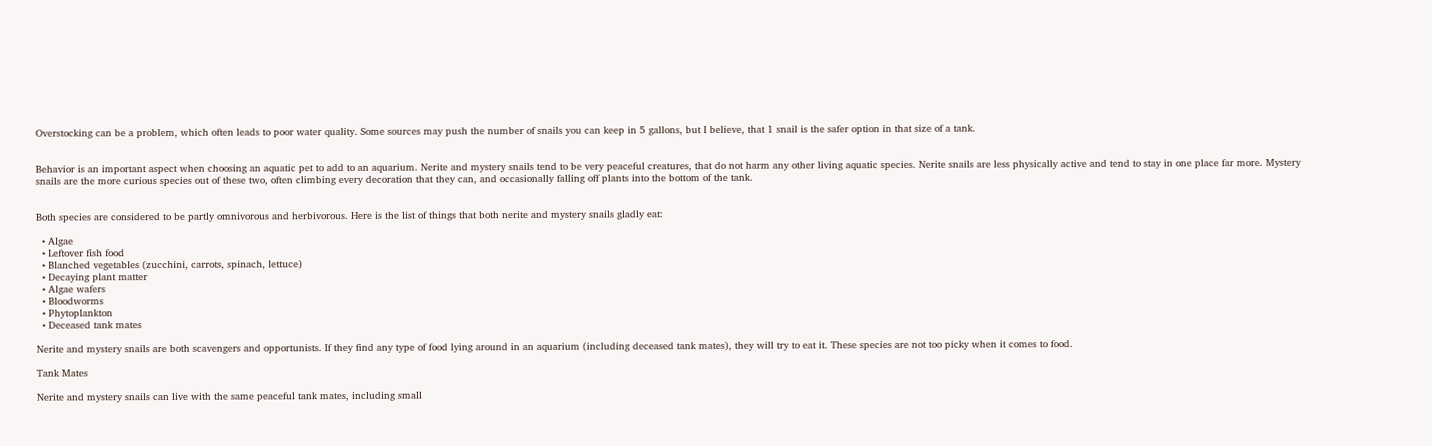Overstocking can be a problem, which often leads to poor water quality. Some sources may push the number of snails you can keep in 5 gallons, but I believe, that 1 snail is the safer option in that size of a tank.


Behavior is an important aspect when choosing an aquatic pet to add to an aquarium. Nerite and mystery snails tend to be very peaceful creatures, that do not harm any other living aquatic species. Nerite snails are less physically active and tend to stay in one place far more. Mystery snails are the more curious species out of these two, often climbing every decoration that they can, and occasionally falling off plants into the bottom of the tank.


Both species are considered to be partly omnivorous and herbivorous. Here is the list of things that both nerite and mystery snails gladly eat:

  • Algae
  • Leftover fish food
  • Blanched vegetables (zucchini, carrots, spinach, lettuce)
  • Decaying plant matter
  • Algae wafers
  • Bloodworms
  • Phytoplankton
  • Deceased tank mates

Nerite and mystery snails are both scavengers and opportunists. If they find any type of food lying around in an aquarium (including deceased tank mates), they will try to eat it. These species are not too picky when it comes to food.

Tank Mates

Nerite and mystery snails can live with the same peaceful tank mates, including small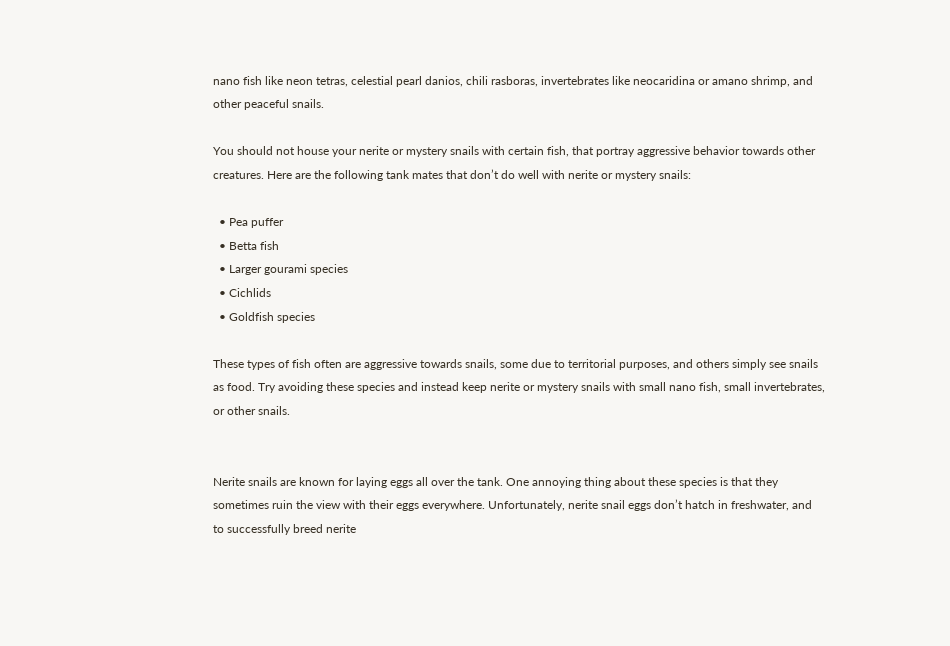nano fish like neon tetras, celestial pearl danios, chili rasboras, invertebrates like neocaridina or amano shrimp, and other peaceful snails.

You should not house your nerite or mystery snails with certain fish, that portray aggressive behavior towards other creatures. Here are the following tank mates that don’t do well with nerite or mystery snails:

  • Pea puffer
  • Betta fish
  • Larger gourami species
  • Cichlids
  • Goldfish species

These types of fish often are aggressive towards snails, some due to territorial purposes, and others simply see snails as food. Try avoiding these species and instead keep nerite or mystery snails with small nano fish, small invertebrates, or other snails.


Nerite snails are known for laying eggs all over the tank. One annoying thing about these species is that they sometimes ruin the view with their eggs everywhere. Unfortunately, nerite snail eggs don’t hatch in freshwater, and to successfully breed nerite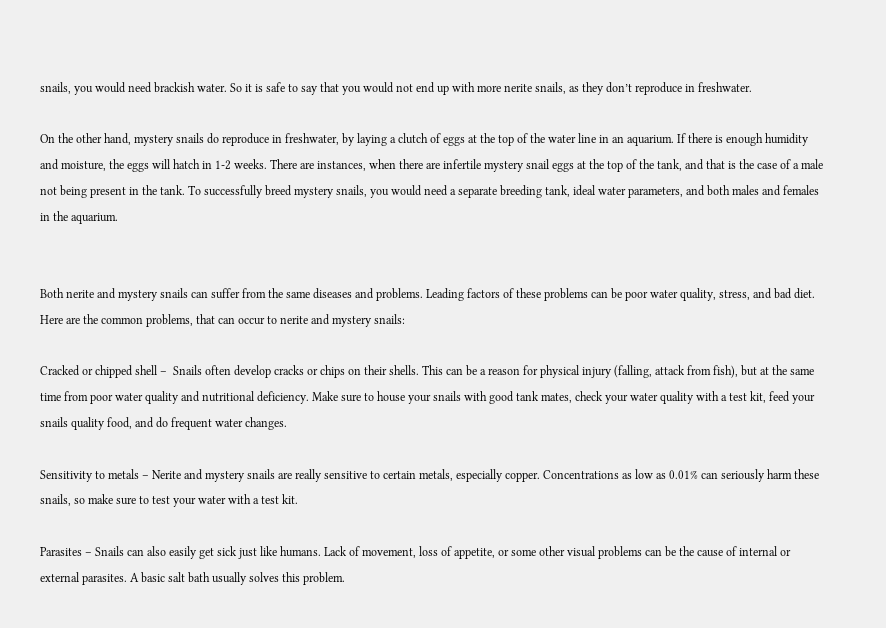snails, you would need brackish water. So it is safe to say that you would not end up with more nerite snails, as they don’t reproduce in freshwater.

On the other hand, mystery snails do reproduce in freshwater, by laying a clutch of eggs at the top of the water line in an aquarium. If there is enough humidity and moisture, the eggs will hatch in 1-2 weeks. There are instances, when there are infertile mystery snail eggs at the top of the tank, and that is the case of a male not being present in the tank. To successfully breed mystery snails, you would need a separate breeding tank, ideal water parameters, and both males and females in the aquarium.


Both nerite and mystery snails can suffer from the same diseases and problems. Leading factors of these problems can be poor water quality, stress, and bad diet. Here are the common problems, that can occur to nerite and mystery snails:

Cracked or chipped shell –  Snails often develop cracks or chips on their shells. This can be a reason for physical injury (falling, attack from fish), but at the same time from poor water quality and nutritional deficiency. Make sure to house your snails with good tank mates, check your water quality with a test kit, feed your snails quality food, and do frequent water changes.

Sensitivity to metals – Nerite and mystery snails are really sensitive to certain metals, especially copper. Concentrations as low as 0.01% can seriously harm these snails, so make sure to test your water with a test kit.

Parasites – Snails can also easily get sick just like humans. Lack of movement, loss of appetite, or some other visual problems can be the cause of internal or external parasites. A basic salt bath usually solves this problem.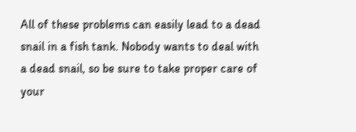All of these problems can easily lead to a dead snail in a fish tank. Nobody wants to deal with a dead snail, so be sure to take proper care of your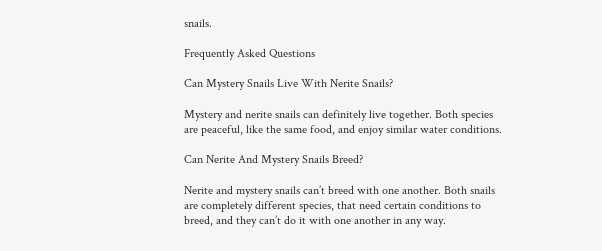snails.

Frequently Asked Questions

Can Mystery Snails Live With Nerite Snails?

Mystery and nerite snails can definitely live together. Both species are peaceful, like the same food, and enjoy similar water conditions.

Can Nerite And Mystery Snails Breed?

Nerite and mystery snails can’t breed with one another. Both snails are completely different species, that need certain conditions to breed, and they can’t do it with one another in any way.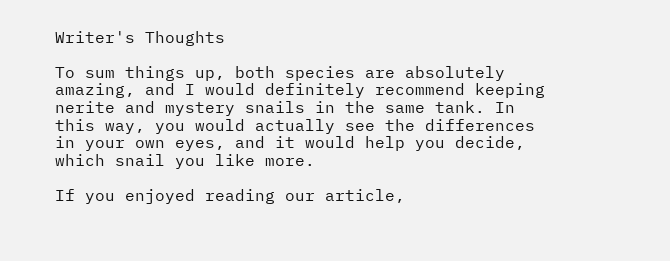Writer's Thoughts

To sum things up, both species are absolutely amazing, and I would definitely recommend keeping nerite and mystery snails in the same tank. In this way, you would actually see the differences in your own eyes, and it would help you decide, which snail you like more.

If you enjoyed reading our article,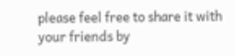please feel free to share it with your friends by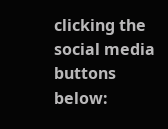clicking the social media buttons below: